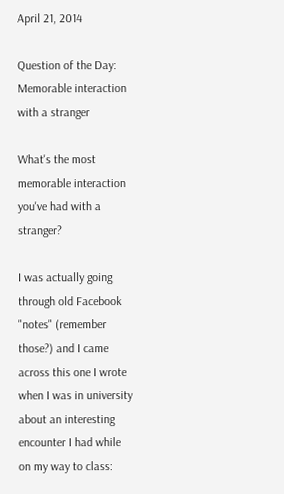April 21, 2014

Question of the Day: Memorable interaction with a stranger

What's the most memorable interaction you've had with a stranger?

I was actually going through old Facebook "notes" (remember those?) and I came across this one I wrote when I was in university about an interesting encounter I had while on my way to class: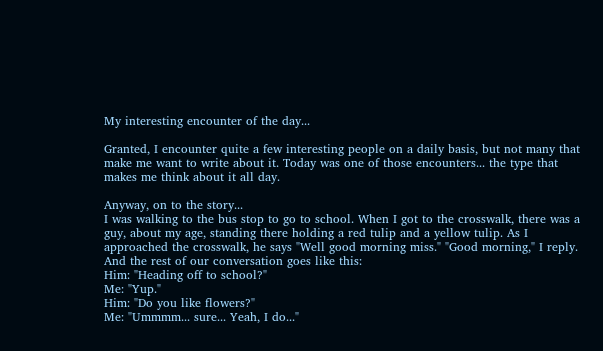My interesting encounter of the day...

Granted, I encounter quite a few interesting people on a daily basis, but not many that make me want to write about it. Today was one of those encounters... the type that makes me think about it all day.

Anyway, on to the story...
I was walking to the bus stop to go to school. When I got to the crosswalk, there was a guy, about my age, standing there holding a red tulip and a yellow tulip. As I approached the crosswalk, he says "Well good morning miss." "Good morning," I reply.
And the rest of our conversation goes like this:
Him: "Heading off to school?"
Me: "Yup."
Him: "Do you like flowers?"
Me: "Ummmm... sure... Yeah, I do..."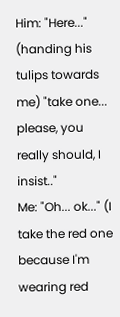Him: "Here..." (handing his tulips towards me) "take one... please, you really should, I insist.."
Me: "Oh... ok..." (I take the red one because I'm wearing red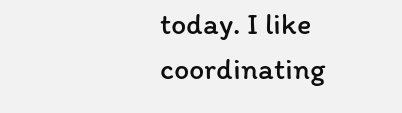today. I like coordinating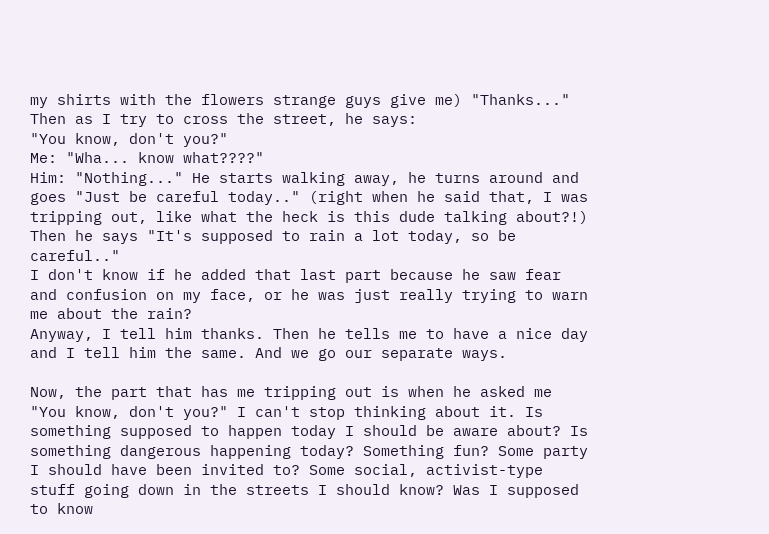my shirts with the flowers strange guys give me) "Thanks..."
Then as I try to cross the street, he says:
"You know, don't you?"
Me: "Wha... know what????"
Him: "Nothing..." He starts walking away, he turns around and goes "Just be careful today.." (right when he said that, I was tripping out, like what the heck is this dude talking about?!) Then he says "It's supposed to rain a lot today, so be careful.."
I don't know if he added that last part because he saw fear and confusion on my face, or he was just really trying to warn me about the rain?
Anyway, I tell him thanks. Then he tells me to have a nice day and I tell him the same. And we go our separate ways.

Now, the part that has me tripping out is when he asked me "You know, don't you?" I can't stop thinking about it. Is something supposed to happen today I should be aware about? Is something dangerous happening today? Something fun? Some party I should have been invited to? Some social, activist-type stuff going down in the streets I should know? Was I supposed to know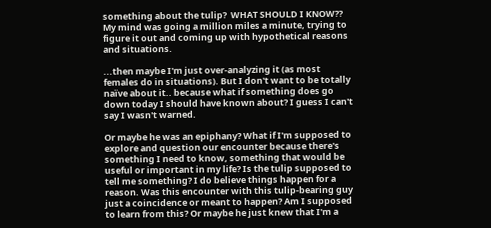something about the tulip?  WHAT SHOULD I KNOW?? My mind was going a million miles a minute, trying to figure it out and coming up with hypothetical reasons and situations.

...then maybe I'm just over-analyzing it (as most females do in situations). But I don't want to be totally naïve about it.. because what if something does go down today I should have known about? I guess I can't say I wasn't warned.

Or maybe he was an epiphany? What if I'm supposed to explore and question our encounter because there's something I need to know, something that would be useful or important in my life? Is the tulip supposed to tell me something? I do believe things happen for a reason. Was this encounter with this tulip-bearing guy just a coincidence or meant to happen? Am I supposed to learn from this? Or maybe he just knew that I'm a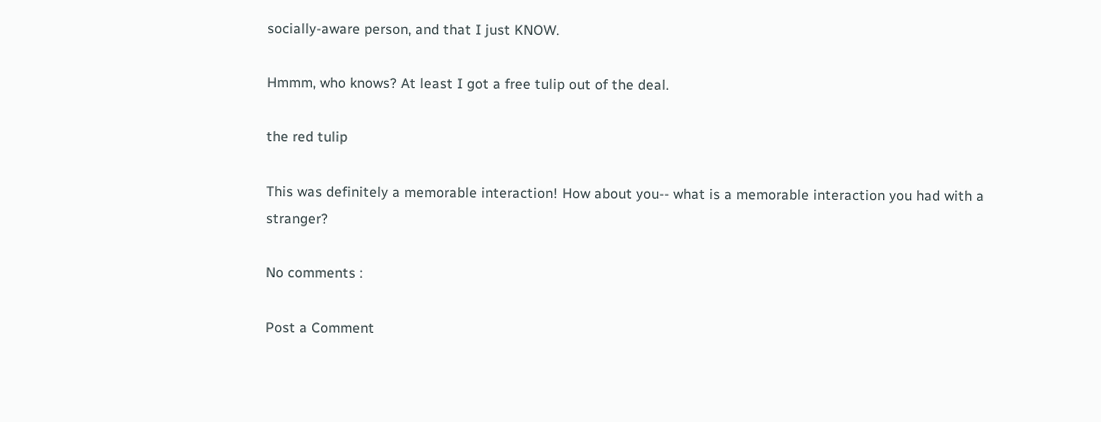socially-aware person, and that I just KNOW.

Hmmm, who knows? At least I got a free tulip out of the deal.

the red tulip

This was definitely a memorable interaction! How about you-- what is a memorable interaction you had with a stranger?

No comments :

Post a Comment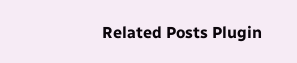Related Posts Plugin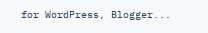for WordPress, Blogger...